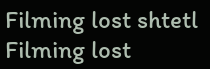Filming lost shtetl Filming lost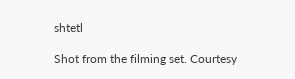shtetl

Shot from the filming set. Courtesy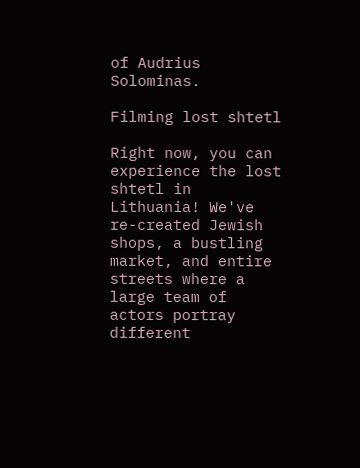of Audrius Solominas.

Filming lost shtetl

Right now, you can experience the lost shtetl in Lithuania! We've re-created Jewish shops, a bustling market, and entire streets where a large team of actors portray different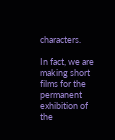characters.

In fact, we are making short films for the permanent exhibition of the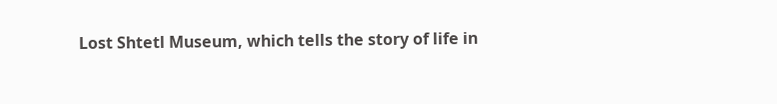Lost Shtetl Museum, which tells the story of life in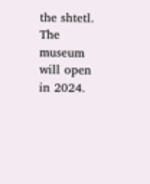the shtetl. The museum will open in 2024.